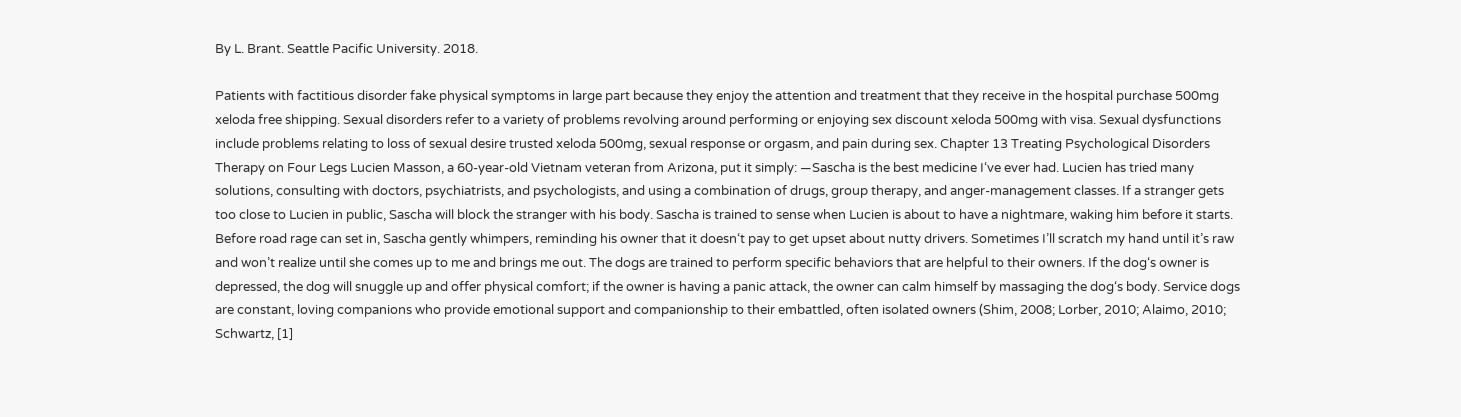By L. Brant. Seattle Pacific University. 2018.

Patients with factitious disorder fake physical symptoms in large part because they enjoy the attention and treatment that they receive in the hospital purchase 500mg xeloda free shipping. Sexual disorders refer to a variety of problems revolving around performing or enjoying sex discount xeloda 500mg with visa. Sexual dysfunctions include problems relating to loss of sexual desire trusted xeloda 500mg, sexual response or orgasm, and pain during sex. Chapter 13 Treating Psychological Disorders Therapy on Four Legs Lucien Masson, a 60-year-old Vietnam veteran from Arizona, put it simply: ―Sascha is the best medicine I‘ve ever had. Lucien has tried many solutions, consulting with doctors, psychiatrists, and psychologists, and using a combination of drugs, group therapy, and anger-management classes. If a stranger gets too close to Lucien in public, Sascha will block the stranger with his body. Sascha is trained to sense when Lucien is about to have a nightmare, waking him before it starts. Before road rage can set in, Sascha gently whimpers, reminding his owner that it doesn‘t pay to get upset about nutty drivers. Sometimes I’ll scratch my hand until it’s raw and won’t realize until she comes up to me and brings me out. The dogs are trained to perform specific behaviors that are helpful to their owners. If the dog‘s owner is depressed, the dog will snuggle up and offer physical comfort; if the owner is having a panic attack, the owner can calm himself by massaging the dog‘s body. Service dogs are constant, loving companions who provide emotional support and companionship to their embattled, often isolated owners (Shim, 2008; Lorber, 2010; Alaimo, 2010; Schwartz, [1]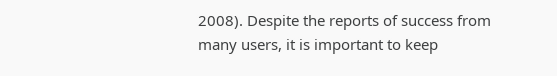2008). Despite the reports of success from many users, it is important to keep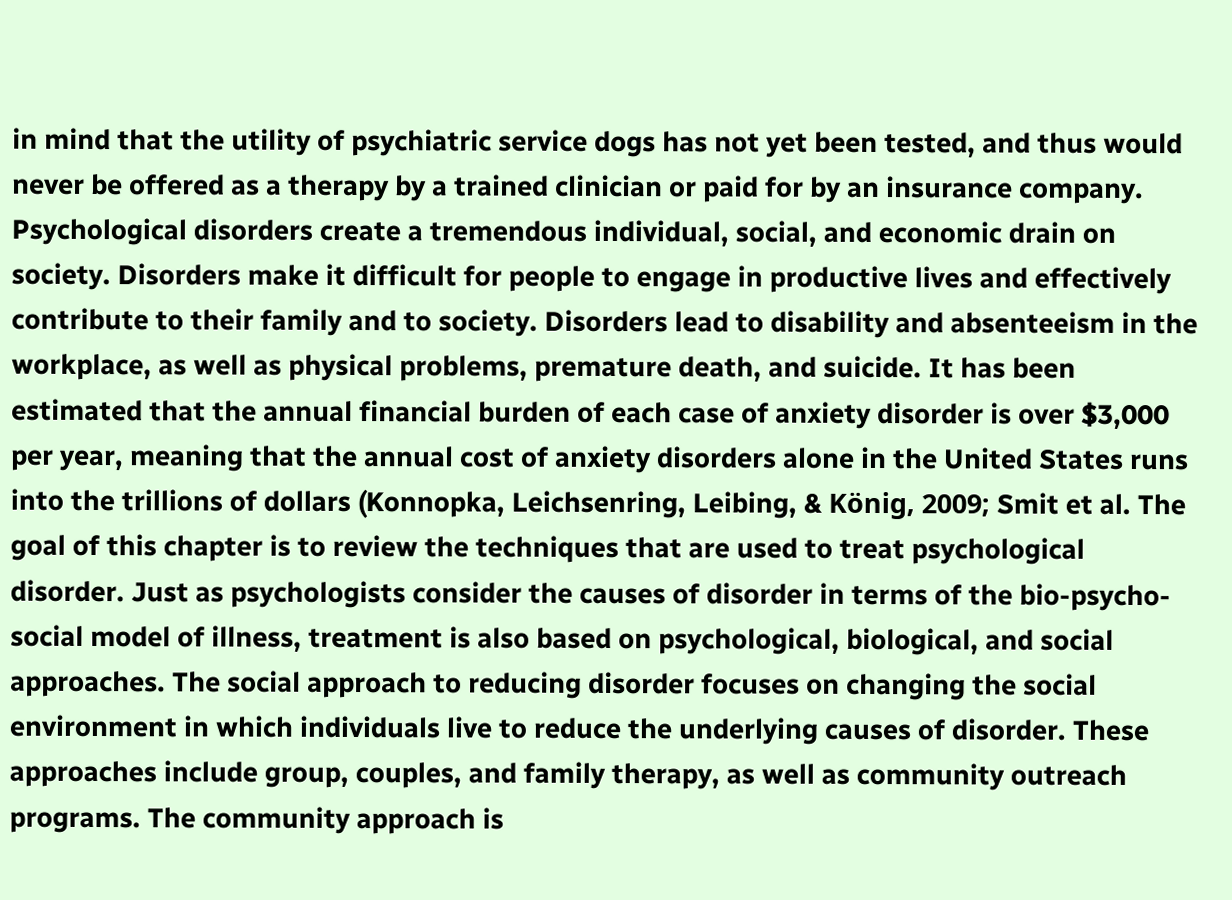in mind that the utility of psychiatric service dogs has not yet been tested, and thus would never be offered as a therapy by a trained clinician or paid for by an insurance company. Psychological disorders create a tremendous individual, social, and economic drain on society. Disorders make it difficult for people to engage in productive lives and effectively contribute to their family and to society. Disorders lead to disability and absenteeism in the workplace, as well as physical problems, premature death, and suicide. It has been estimated that the annual financial burden of each case of anxiety disorder is over $3,000 per year, meaning that the annual cost of anxiety disorders alone in the United States runs into the trillions of dollars (Konnopka, Leichsenring, Leibing, & König, 2009; Smit et al. The goal of this chapter is to review the techniques that are used to treat psychological disorder. Just as psychologists consider the causes of disorder in terms of the bio-psycho-social model of illness, treatment is also based on psychological, biological, and social approaches. The social approach to reducing disorder focuses on changing the social environment in which individuals live to reduce the underlying causes of disorder. These approaches include group, couples, and family therapy, as well as community outreach programs. The community approach is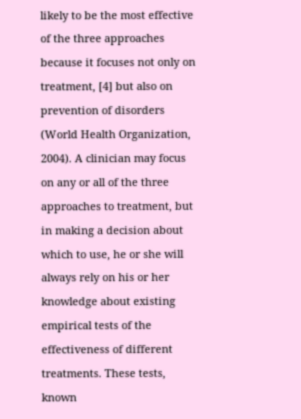likely to be the most effective of the three approaches because it focuses not only on treatment, [4] but also on prevention of disorders (World Health Organization, 2004). A clinician may focus on any or all of the three approaches to treatment, but in making a decision about which to use, he or she will always rely on his or her knowledge about existing empirical tests of the effectiveness of different treatments. These tests, known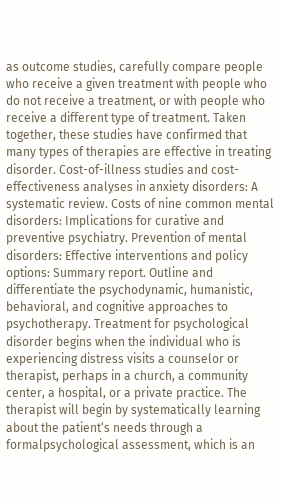as outcome studies, carefully compare people who receive a given treatment with people who do not receive a treatment, or with people who receive a different type of treatment. Taken together, these studies have confirmed that many types of therapies are effective in treating disorder. Cost-of-illness studies and cost-effectiveness analyses in anxiety disorders: A systematic review. Costs of nine common mental disorders: Implications for curative and preventive psychiatry. Prevention of mental disorders: Effective interventions and policy options: Summary report. Outline and differentiate the psychodynamic, humanistic, behavioral, and cognitive approaches to psychotherapy. Treatment for psychological disorder begins when the individual who is experiencing distress visits a counselor or therapist, perhaps in a church, a community center, a hospital, or a private practice. The therapist will begin by systematically learning about the patient‘s needs through a formalpsychological assessment, which is an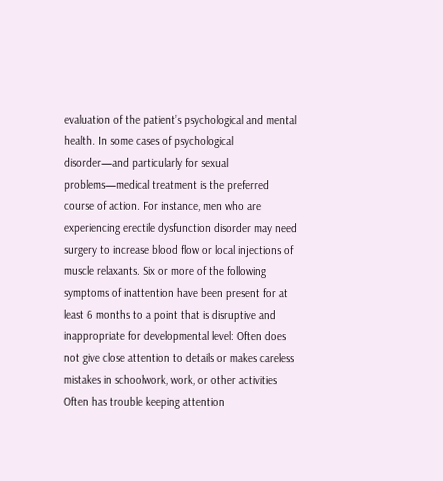evaluation of the patient’s psychological and mental health. In some cases of psychological disorder—and particularly for sexual problems—medical treatment is the preferred course of action. For instance, men who are experiencing erectile dysfunction disorder may need surgery to increase blood flow or local injections of muscle relaxants. Six or more of the following symptoms of inattention have been present for at least 6 months to a point that is disruptive and inappropriate for developmental level: Often does not give close attention to details or makes careless mistakes in schoolwork, work, or other activities Often has trouble keeping attention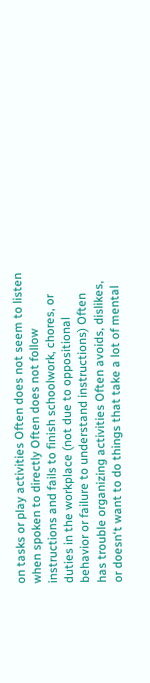on tasks or play activities Often does not seem to listen when spoken to directly Often does not follow instructions and fails to finish schoolwork, chores, or duties in the workplace (not due to oppositional behavior or failure to understand instructions) Often has trouble organizing activities Often avoids, dislikes, or doesn‘t want to do things that take a lot of mental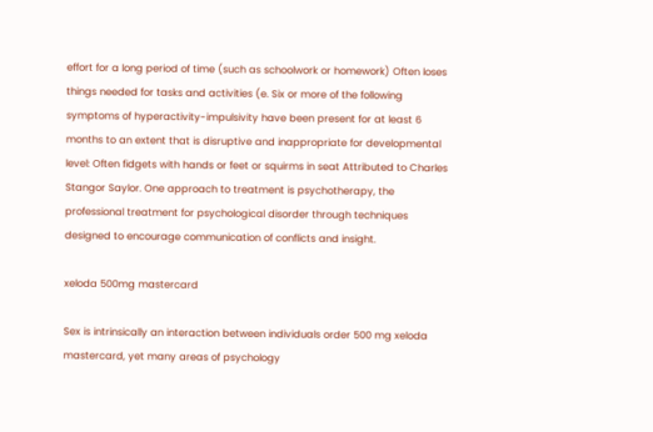effort for a long period of time (such as schoolwork or homework) Often loses things needed for tasks and activities (e. Six or more of the following symptoms of hyperactivity-impulsivity have been present for at least 6 months to an extent that is disruptive and inappropriate for developmental level: Often fidgets with hands or feet or squirms in seat Attributed to Charles Stangor Saylor. One approach to treatment is psychotherapy, the professional treatment for psychological disorder through techniques designed to encourage communication of conflicts and insight.

xeloda 500mg mastercard

Sex is intrinsically an interaction between individuals order 500 mg xeloda mastercard, yet many areas of psychology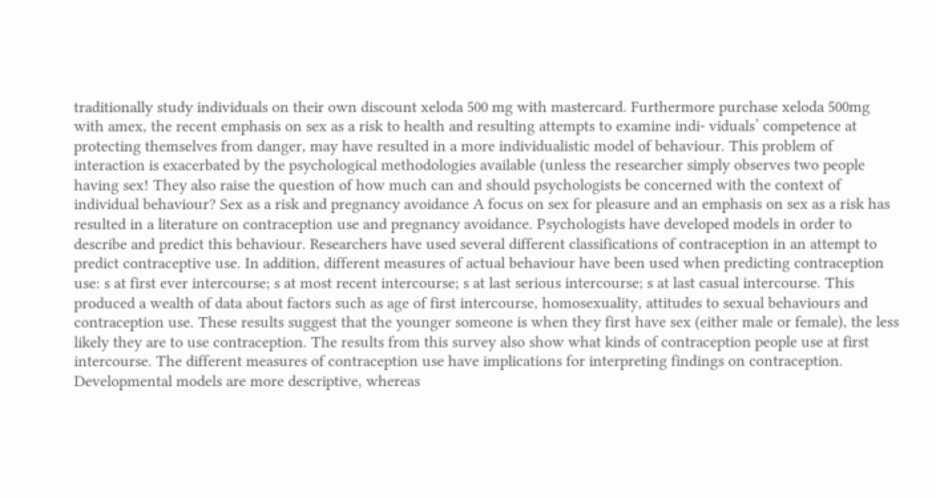traditionally study individuals on their own discount xeloda 500 mg with mastercard. Furthermore purchase xeloda 500mg with amex, the recent emphasis on sex as a risk to health and resulting attempts to examine indi- viduals’ competence at protecting themselves from danger, may have resulted in a more individualistic model of behaviour. This problem of interaction is exacerbated by the psychological methodologies available (unless the researcher simply observes two people having sex! They also raise the question of how much can and should psychologists be concerned with the context of individual behaviour? Sex as a risk and pregnancy avoidance A focus on sex for pleasure and an emphasis on sex as a risk has resulted in a literature on contraception use and pregnancy avoidance. Psychologists have developed models in order to describe and predict this behaviour. Researchers have used several different classifications of contraception in an attempt to predict contraceptive use. In addition, different measures of actual behaviour have been used when predicting contraception use: s at first ever intercourse; s at most recent intercourse; s at last serious intercourse; s at last casual intercourse. This produced a wealth of data about factors such as age of first intercourse, homosexuality, attitudes to sexual behaviours and contraception use. These results suggest that the younger someone is when they first have sex (either male or female), the less likely they are to use contraception. The results from this survey also show what kinds of contraception people use at first intercourse. The different measures of contraception use have implications for interpreting findings on contraception. Developmental models are more descriptive, whereas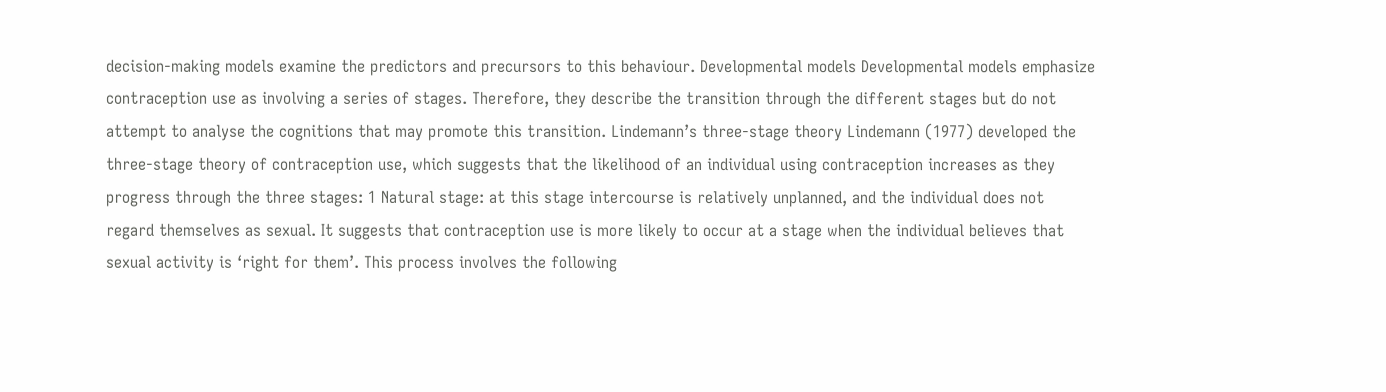decision-making models examine the predictors and precursors to this behaviour. Developmental models Developmental models emphasize contraception use as involving a series of stages. Therefore, they describe the transition through the different stages but do not attempt to analyse the cognitions that may promote this transition. Lindemann’s three-stage theory Lindemann (1977) developed the three-stage theory of contraception use, which suggests that the likelihood of an individual using contraception increases as they progress through the three stages: 1 Natural stage: at this stage intercourse is relatively unplanned, and the individual does not regard themselves as sexual. It suggests that contraception use is more likely to occur at a stage when the individual believes that sexual activity is ‘right for them’. This process involves the following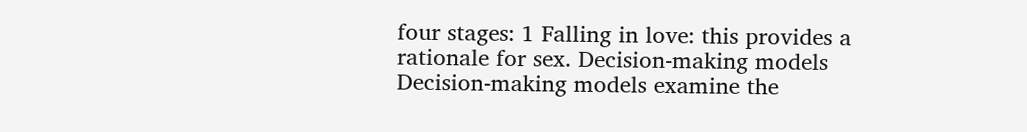four stages: 1 Falling in love: this provides a rationale for sex. Decision-making models Decision-making models examine the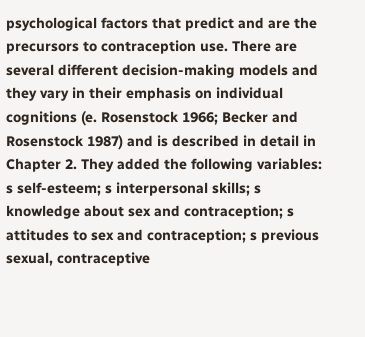psychological factors that predict and are the precursors to contraception use. There are several different decision-making models and they vary in their emphasis on individual cognitions (e. Rosenstock 1966; Becker and Rosenstock 1987) and is described in detail in Chapter 2. They added the following variables: s self-esteem; s interpersonal skills; s knowledge about sex and contraception; s attitudes to sex and contraception; s previous sexual, contraceptive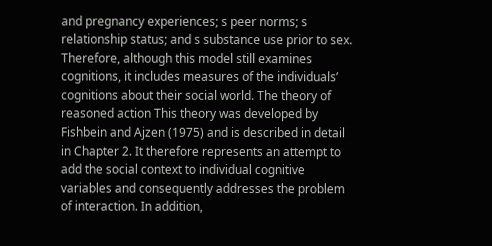and pregnancy experiences; s peer norms; s relationship status; and s substance use prior to sex. Therefore, although this model still examines cognitions, it includes measures of the individuals’ cognitions about their social world. The theory of reasoned action This theory was developed by Fishbein and Ajzen (1975) and is described in detail in Chapter 2. It therefore represents an attempt to add the social context to individual cognitive variables and consequently addresses the problem of interaction. In addition,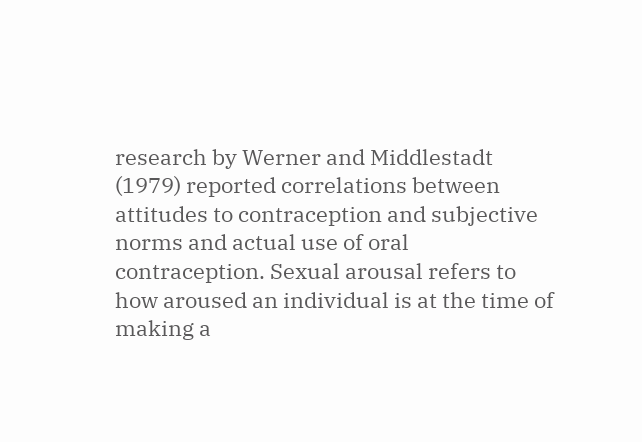research by Werner and Middlestadt (1979) reported correlations between attitudes to contraception and subjective norms and actual use of oral contraception. Sexual arousal refers to how aroused an individual is at the time of making a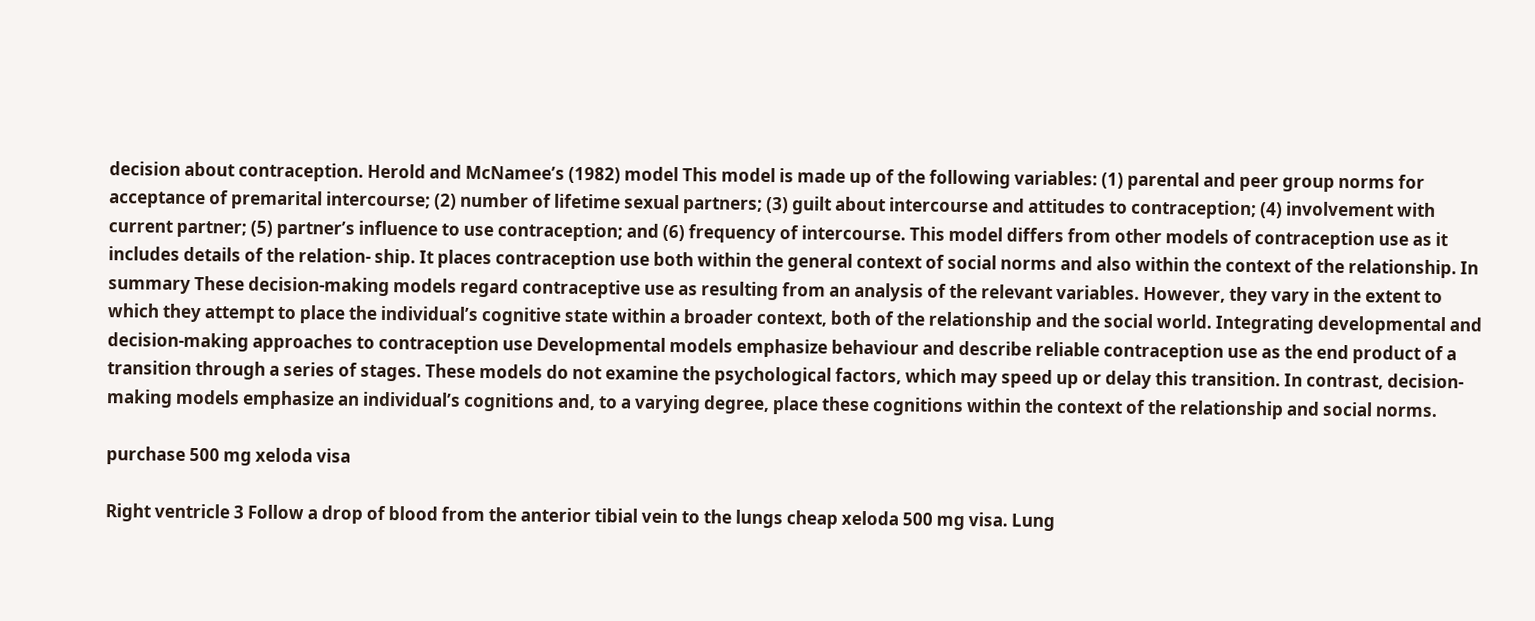decision about contraception. Herold and McNamee’s (1982) model This model is made up of the following variables: (1) parental and peer group norms for acceptance of premarital intercourse; (2) number of lifetime sexual partners; (3) guilt about intercourse and attitudes to contraception; (4) involvement with current partner; (5) partner’s influence to use contraception; and (6) frequency of intercourse. This model differs from other models of contraception use as it includes details of the relation- ship. It places contraception use both within the general context of social norms and also within the context of the relationship. In summary These decision-making models regard contraceptive use as resulting from an analysis of the relevant variables. However, they vary in the extent to which they attempt to place the individual’s cognitive state within a broader context, both of the relationship and the social world. Integrating developmental and decision-making approaches to contraception use Developmental models emphasize behaviour and describe reliable contraception use as the end product of a transition through a series of stages. These models do not examine the psychological factors, which may speed up or delay this transition. In contrast, decision-making models emphasize an individual’s cognitions and, to a varying degree, place these cognitions within the context of the relationship and social norms.

purchase 500 mg xeloda visa

Right ventricle 3 Follow a drop of blood from the anterior tibial vein to the lungs cheap xeloda 500 mg visa. Lung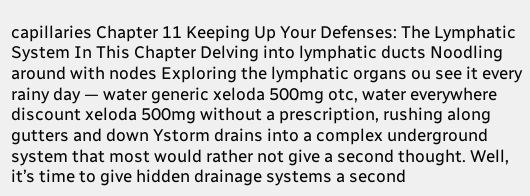capillaries Chapter 11 Keeping Up Your Defenses: The Lymphatic System In This Chapter Delving into lymphatic ducts Noodling around with nodes Exploring the lymphatic organs ou see it every rainy day — water generic xeloda 500mg otc, water everywhere discount xeloda 500mg without a prescription, rushing along gutters and down Ystorm drains into a complex underground system that most would rather not give a second thought. Well, it’s time to give hidden drainage systems a second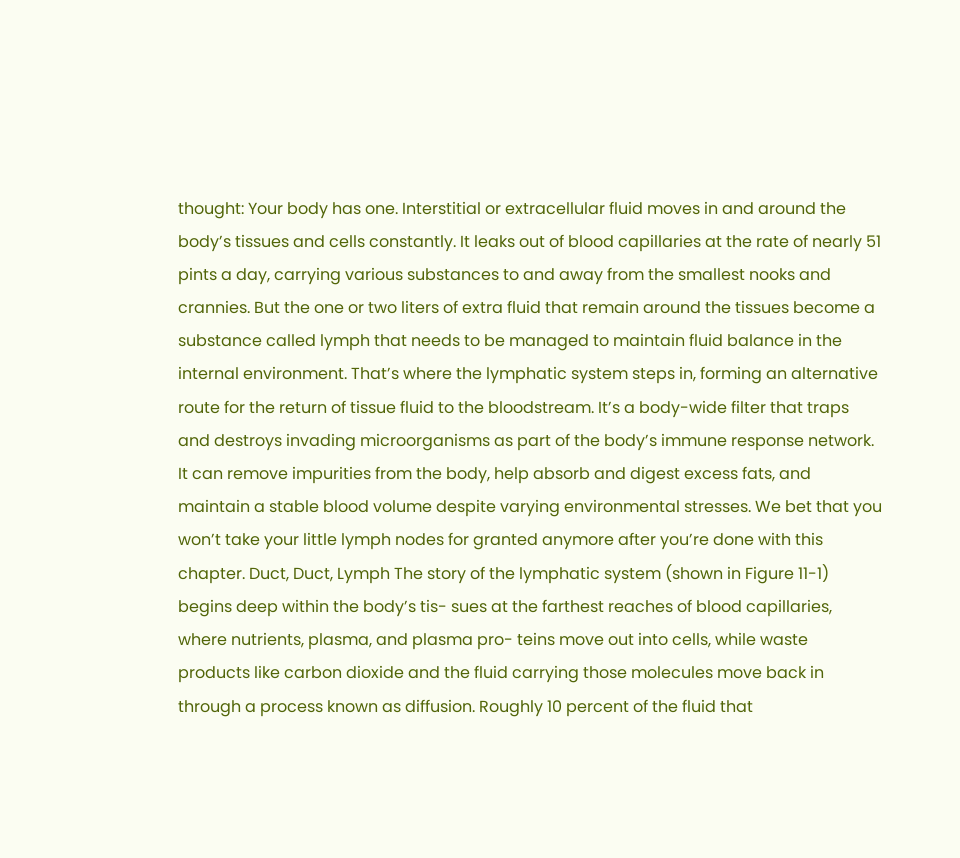thought: Your body has one. Interstitial or extracellular fluid moves in and around the body’s tissues and cells constantly. It leaks out of blood capillaries at the rate of nearly 51 pints a day, carrying various substances to and away from the smallest nooks and crannies. But the one or two liters of extra fluid that remain around the tissues become a substance called lymph that needs to be managed to maintain fluid balance in the internal environment. That’s where the lymphatic system steps in, forming an alternative route for the return of tissue fluid to the bloodstream. It’s a body-wide filter that traps and destroys invading microorganisms as part of the body’s immune response network. It can remove impurities from the body, help absorb and digest excess fats, and maintain a stable blood volume despite varying environmental stresses. We bet that you won’t take your little lymph nodes for granted anymore after you’re done with this chapter. Duct, Duct, Lymph The story of the lymphatic system (shown in Figure 11-1) begins deep within the body’s tis- sues at the farthest reaches of blood capillaries, where nutrients, plasma, and plasma pro- teins move out into cells, while waste products like carbon dioxide and the fluid carrying those molecules move back in through a process known as diffusion. Roughly 10 percent of the fluid that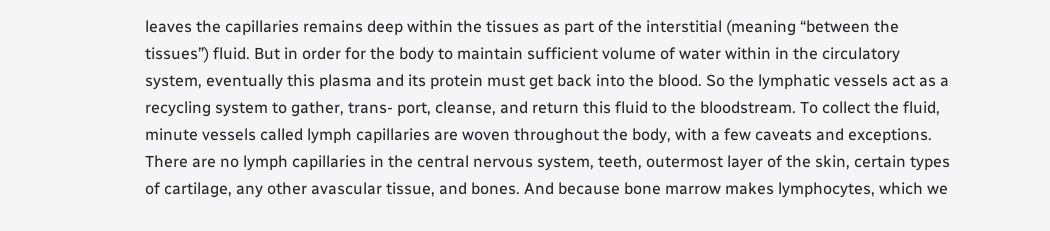leaves the capillaries remains deep within the tissues as part of the interstitial (meaning “between the tissues”) fluid. But in order for the body to maintain sufficient volume of water within in the circulatory system, eventually this plasma and its protein must get back into the blood. So the lymphatic vessels act as a recycling system to gather, trans- port, cleanse, and return this fluid to the bloodstream. To collect the fluid, minute vessels called lymph capillaries are woven throughout the body, with a few caveats and exceptions. There are no lymph capillaries in the central nervous system, teeth, outermost layer of the skin, certain types of cartilage, any other avascular tissue, and bones. And because bone marrow makes lymphocytes, which we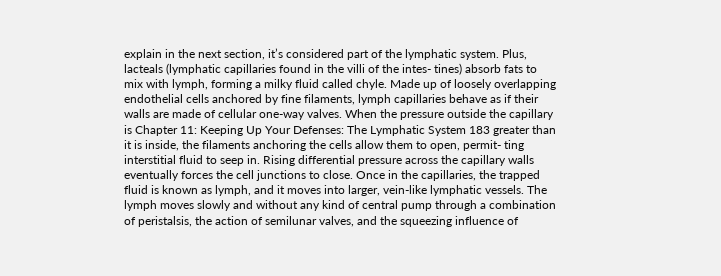explain in the next section, it’s considered part of the lymphatic system. Plus, lacteals (lymphatic capillaries found in the villi of the intes- tines) absorb fats to mix with lymph, forming a milky fluid called chyle. Made up of loosely overlapping endothelial cells anchored by fine filaments, lymph capillaries behave as if their walls are made of cellular one-way valves. When the pressure outside the capillary is Chapter 11: Keeping Up Your Defenses: The Lymphatic System 183 greater than it is inside, the filaments anchoring the cells allow them to open, permit- ting interstitial fluid to seep in. Rising differential pressure across the capillary walls eventually forces the cell junctions to close. Once in the capillaries, the trapped fluid is known as lymph, and it moves into larger, vein-like lymphatic vessels. The lymph moves slowly and without any kind of central pump through a combination of peristalsis, the action of semilunar valves, and the squeezing influence of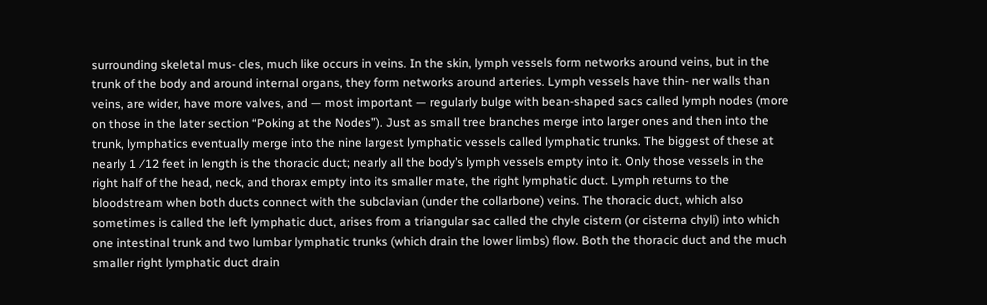surrounding skeletal mus- cles, much like occurs in veins. In the skin, lymph vessels form networks around veins, but in the trunk of the body and around internal organs, they form networks around arteries. Lymph vessels have thin- ner walls than veins, are wider, have more valves, and — most important — regularly bulge with bean-shaped sacs called lymph nodes (more on those in the later section “Poking at the Nodes”). Just as small tree branches merge into larger ones and then into the trunk, lymphatics eventually merge into the nine largest lymphatic vessels called lymphatic trunks. The biggest of these at nearly 1 ⁄12 feet in length is the thoracic duct; nearly all the body’s lymph vessels empty into it. Only those vessels in the right half of the head, neck, and thorax empty into its smaller mate, the right lymphatic duct. Lymph returns to the bloodstream when both ducts connect with the subclavian (under the collarbone) veins. The thoracic duct, which also sometimes is called the left lymphatic duct, arises from a triangular sac called the chyle cistern (or cisterna chyli) into which one intestinal trunk and two lumbar lymphatic trunks (which drain the lower limbs) flow. Both the thoracic duct and the much smaller right lymphatic duct drain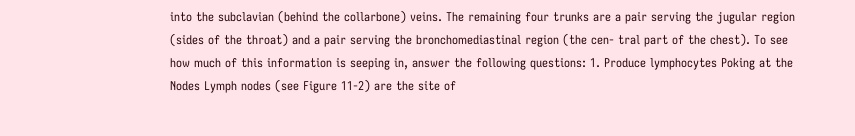into the subclavian (behind the collarbone) veins. The remaining four trunks are a pair serving the jugular region (sides of the throat) and a pair serving the bronchomediastinal region (the cen- tral part of the chest). To see how much of this information is seeping in, answer the following questions: 1. Produce lymphocytes Poking at the Nodes Lymph nodes (see Figure 11-2) are the site of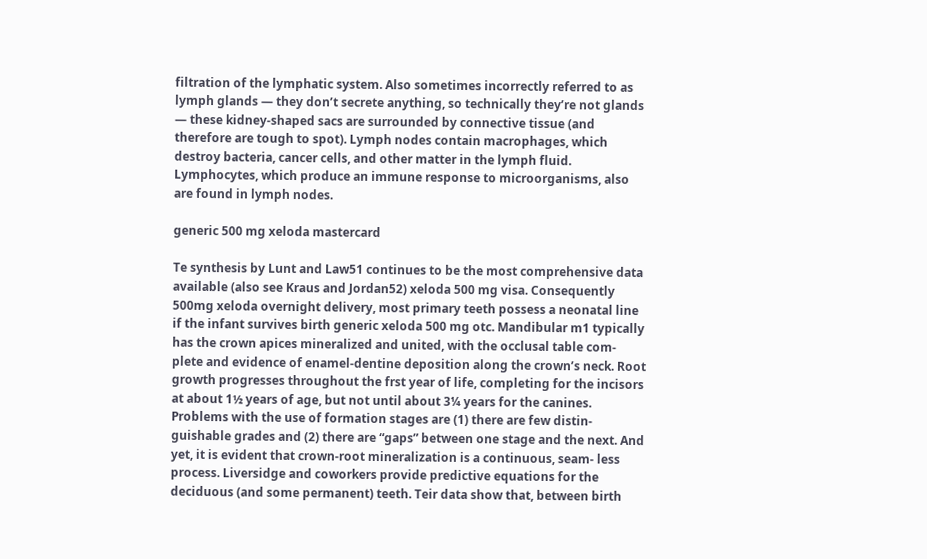filtration of the lymphatic system. Also sometimes incorrectly referred to as lymph glands — they don’t secrete anything, so technically they’re not glands — these kidney-shaped sacs are surrounded by connective tissue (and therefore are tough to spot). Lymph nodes contain macrophages, which destroy bacteria, cancer cells, and other matter in the lymph fluid. Lymphocytes, which produce an immune response to microorganisms, also are found in lymph nodes.

generic 500 mg xeloda mastercard

Te synthesis by Lunt and Law51 continues to be the most comprehensive data available (also see Kraus and Jordan52) xeloda 500 mg visa. Consequently 500mg xeloda overnight delivery, most primary teeth possess a neonatal line if the infant survives birth generic xeloda 500 mg otc. Mandibular m1 typically has the crown apices mineralized and united, with the occlusal table com- plete and evidence of enamel-dentine deposition along the crown’s neck. Root growth progresses throughout the frst year of life, completing for the incisors at about 1½ years of age, but not until about 3¼ years for the canines. Problems with the use of formation stages are (1) there are few distin- guishable grades and (2) there are “gaps” between one stage and the next. And yet, it is evident that crown-root mineralization is a continuous, seam- less process. Liversidge and coworkers provide predictive equations for the deciduous (and some permanent) teeth. Teir data show that, between birth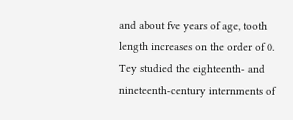and about fve years of age, tooth length increases on the order of 0. Tey studied the eighteenth- and nineteenth-century internments of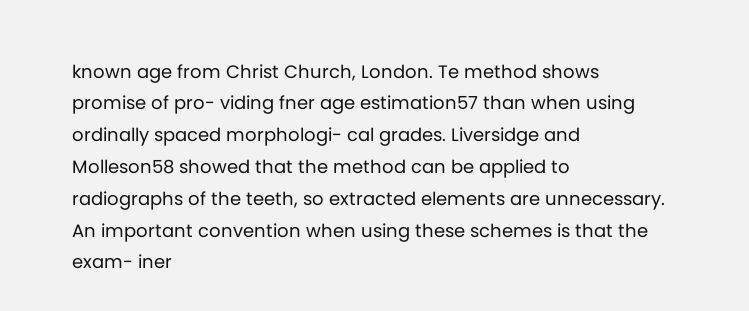known age from Christ Church, London. Te method shows promise of pro- viding fner age estimation57 than when using ordinally spaced morphologi- cal grades. Liversidge and Molleson58 showed that the method can be applied to radiographs of the teeth, so extracted elements are unnecessary. An important convention when using these schemes is that the exam- iner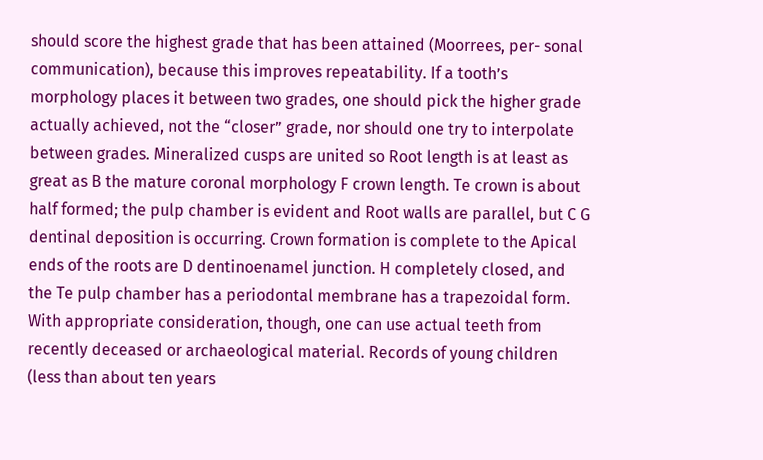should score the highest grade that has been attained (Moorrees, per- sonal communication), because this improves repeatability. If a tooth’s morphology places it between two grades, one should pick the higher grade actually achieved, not the “closer” grade, nor should one try to interpolate between grades. Mineralized cusps are united so Root length is at least as great as B the mature coronal morphology F crown length. Te crown is about half formed; the pulp chamber is evident and Root walls are parallel, but C G dentinal deposition is occurring. Crown formation is complete to the Apical ends of the roots are D dentinoenamel junction. H completely closed, and the Te pulp chamber has a periodontal membrane has a trapezoidal form. With appropriate consideration, though, one can use actual teeth from recently deceased or archaeological material. Records of young children (less than about ten years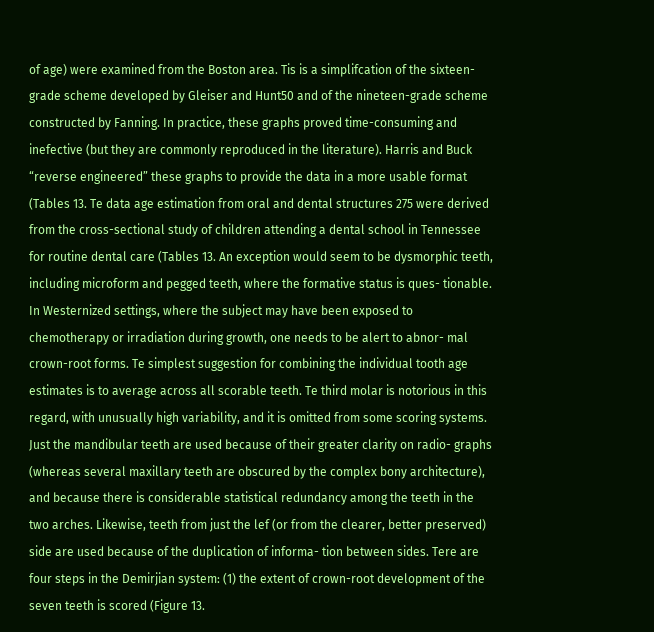of age) were examined from the Boston area. Tis is a simplifcation of the sixteen-grade scheme developed by Gleiser and Hunt50 and of the nineteen-grade scheme constructed by Fanning. In practice, these graphs proved time-consuming and inefective (but they are commonly reproduced in the literature). Harris and Buck “reverse engineered” these graphs to provide the data in a more usable format (Tables 13. Te data age estimation from oral and dental structures 275 were derived from the cross-sectional study of children attending a dental school in Tennessee for routine dental care (Tables 13. An exception would seem to be dysmorphic teeth, including microform and pegged teeth, where the formative status is ques- tionable. In Westernized settings, where the subject may have been exposed to chemotherapy or irradiation during growth, one needs to be alert to abnor- mal crown-root forms. Te simplest suggestion for combining the individual tooth age estimates is to average across all scorable teeth. Te third molar is notorious in this regard, with unusually high variability, and it is omitted from some scoring systems. Just the mandibular teeth are used because of their greater clarity on radio- graphs (whereas several maxillary teeth are obscured by the complex bony architecture), and because there is considerable statistical redundancy among the teeth in the two arches. Likewise, teeth from just the lef (or from the clearer, better preserved) side are used because of the duplication of informa- tion between sides. Tere are four steps in the Demirjian system: (1) the extent of crown-root development of the seven teeth is scored (Figure 13.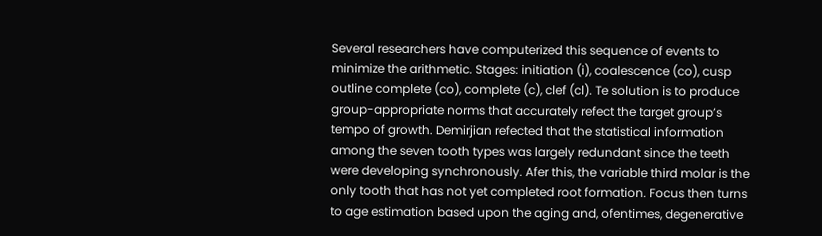Several researchers have computerized this sequence of events to minimize the arithmetic. Stages: initiation (i), coalescence (co), cusp outline complete (co), complete (c), clef (cl). Te solution is to produce group-appropriate norms that accurately refect the target group’s tempo of growth. Demirjian refected that the statistical information among the seven tooth types was largely redundant since the teeth were developing synchronously. Afer this, the variable third molar is the only tooth that has not yet completed root formation. Focus then turns to age estimation based upon the aging and, ofentimes, degenerative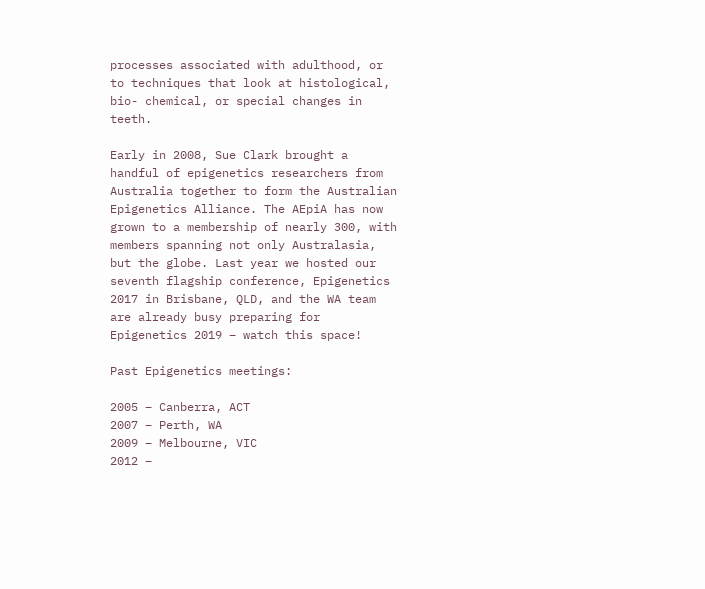processes associated with adulthood, or to techniques that look at histological, bio- chemical, or special changes in teeth.

Early in 2008, Sue Clark brought a handful of epigenetics researchers from Australia together to form the Australian Epigenetics Alliance. The AEpiA has now grown to a membership of nearly 300, with members spanning not only Australasia, but the globe. Last year we hosted our seventh flagship conference, Epigenetics 2017 in Brisbane, QLD, and the WA team are already busy preparing for Epigenetics 2019 – watch this space!

Past Epigenetics meetings:

2005 – Canberra, ACT
2007 – Perth, WA
2009 – Melbourne, VIC
2012 –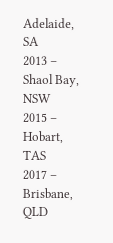Adelaide, SA
2013 – Shaol Bay, NSW
2015 – Hobart, TAS
2017 – Brisbane, QLD